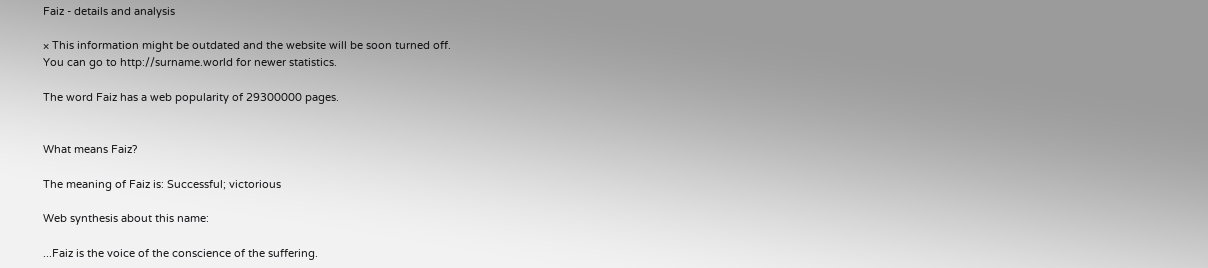Faiz - details and analysis

× This information might be outdated and the website will be soon turned off.
You can go to http://surname.world for newer statistics.

The word Faiz has a web popularity of 29300000 pages.


What means Faiz?

The meaning of Faiz is: Successful; victorious

Web synthesis about this name:

...Faiz is the voice of the conscience of the suffering.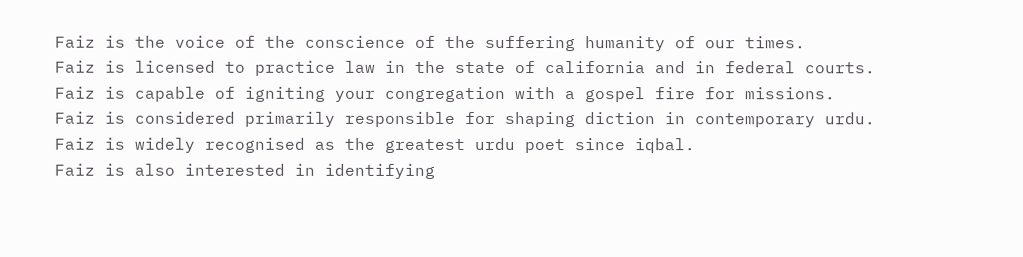Faiz is the voice of the conscience of the suffering humanity of our times.
Faiz is licensed to practice law in the state of california and in federal courts.
Faiz is capable of igniting your congregation with a gospel fire for missions.
Faiz is considered primarily responsible for shaping diction in contemporary urdu.
Faiz is widely recognised as the greatest urdu poet since iqbal.
Faiz is also interested in identifying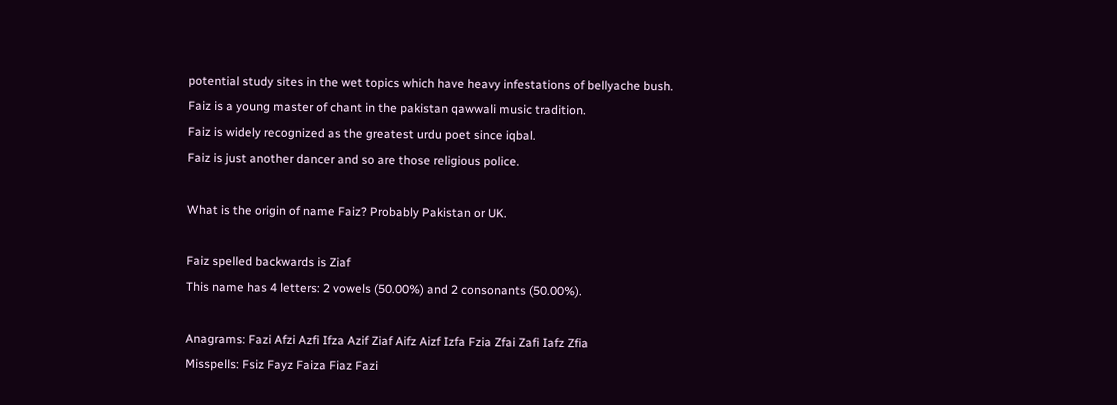potential study sites in the wet topics which have heavy infestations of bellyache bush.
Faiz is a young master of chant in the pakistan qawwali music tradition.
Faiz is widely recognized as the greatest urdu poet since iqbal.
Faiz is just another dancer and so are those religious police.

What is the origin of name Faiz? Probably Pakistan or UK.

Faiz spelled backwards is Ziaf
This name has 4 letters: 2 vowels (50.00%) and 2 consonants (50.00%).

Anagrams: Fazi Afzi Azfi Ifza Azif Ziaf Aifz Aizf Izfa Fzia Zfai Zafi Iafz Zfia
Misspells: Fsiz Fayz Faiza Fiaz Fazi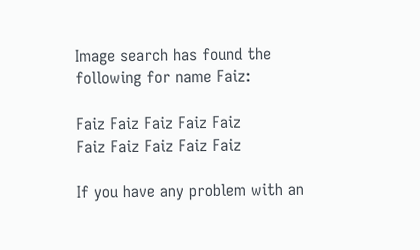Image search has found the following for name Faiz:

Faiz Faiz Faiz Faiz Faiz
Faiz Faiz Faiz Faiz Faiz

If you have any problem with an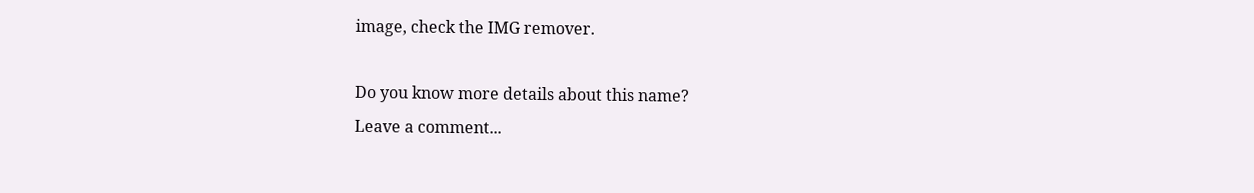image, check the IMG remover.

Do you know more details about this name?
Leave a comment...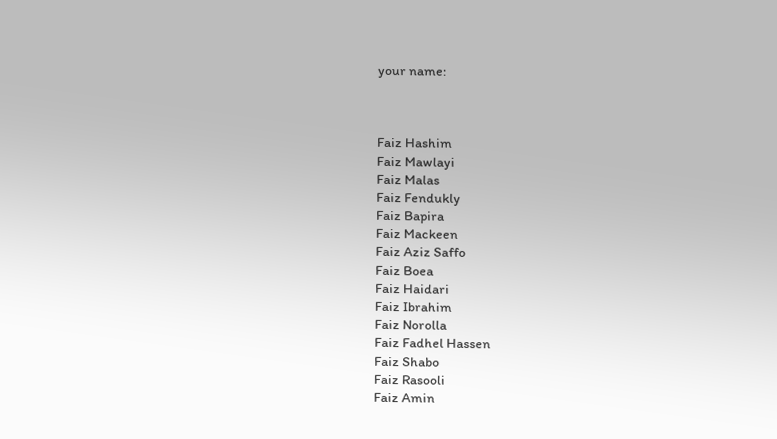your name:



Faiz Hashim
Faiz Mawlayi
Faiz Malas
Faiz Fendukly
Faiz Bapira
Faiz Mackeen
Faiz Aziz Saffo
Faiz Boea
Faiz Haidari
Faiz Ibrahim
Faiz Norolla
Faiz Fadhel Hassen
Faiz Shabo
Faiz Rasooli
Faiz Amin